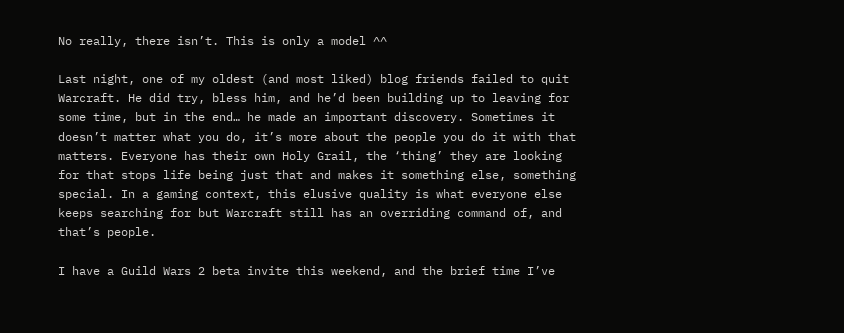No really, there isn’t. This is only a model ^^

Last night, one of my oldest (and most liked) blog friends failed to quit Warcraft. He did try, bless him, and he’d been building up to leaving for some time, but in the end… he made an important discovery. Sometimes it doesn’t matter what you do, it’s more about the people you do it with that matters. Everyone has their own Holy Grail, the ‘thing’ they are looking for that stops life being just that and makes it something else, something special. In a gaming context, this elusive quality is what everyone else keeps searching for but Warcraft still has an overriding command of, and that’s people.

I have a Guild Wars 2 beta invite this weekend, and the brief time I’ve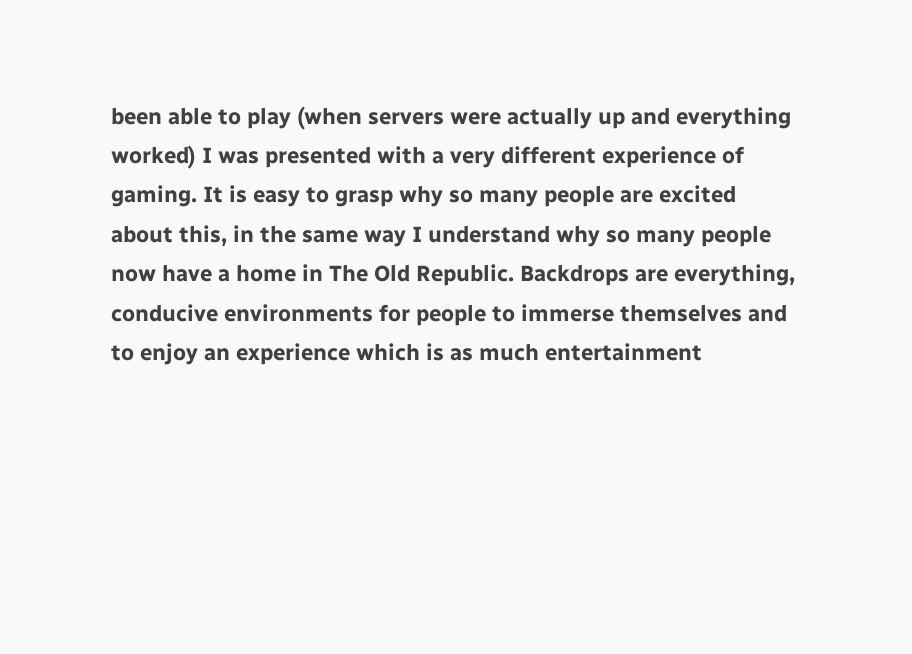been able to play (when servers were actually up and everything worked) I was presented with a very different experience of gaming. It is easy to grasp why so many people are excited about this, in the same way I understand why so many people now have a home in The Old Republic. Backdrops are everything, conducive environments for people to immerse themselves and to enjoy an experience which is as much entertainment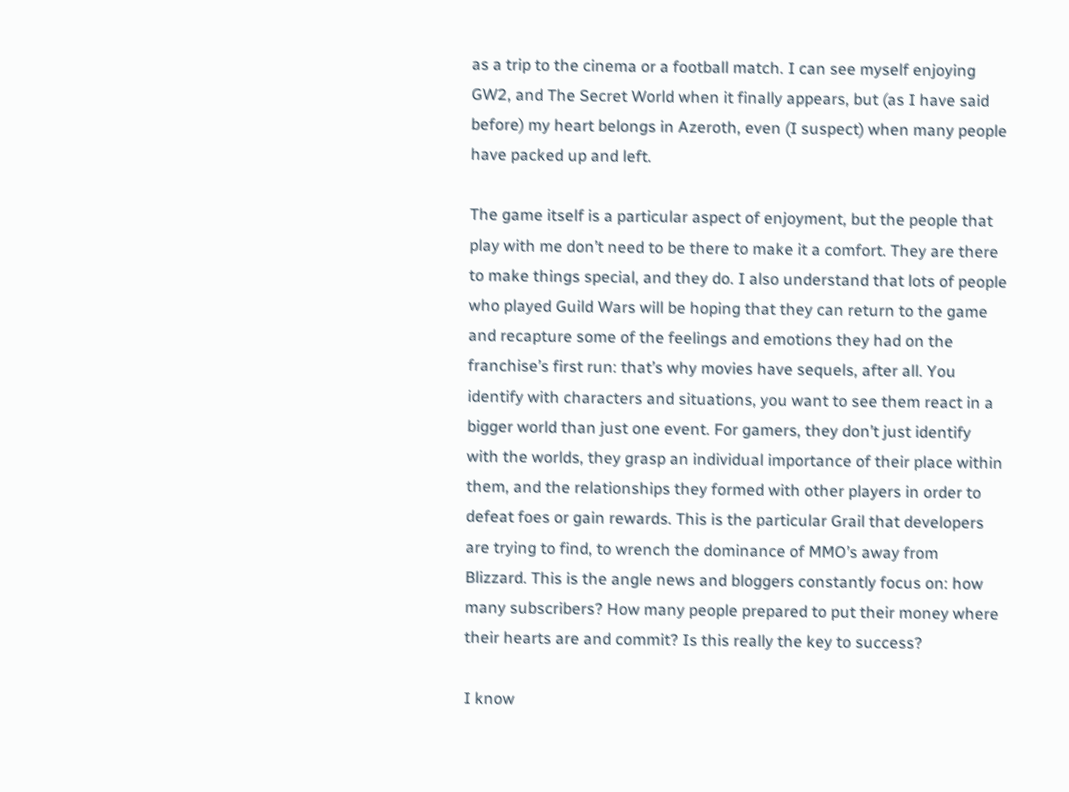as a trip to the cinema or a football match. I can see myself enjoying GW2, and The Secret World when it finally appears, but (as I have said before) my heart belongs in Azeroth, even (I suspect) when many people have packed up and left.

The game itself is a particular aspect of enjoyment, but the people that play with me don’t need to be there to make it a comfort. They are there to make things special, and they do. I also understand that lots of people who played Guild Wars will be hoping that they can return to the game and recapture some of the feelings and emotions they had on the franchise’s first run: that’s why movies have sequels, after all. You identify with characters and situations, you want to see them react in a bigger world than just one event. For gamers, they don’t just identify with the worlds, they grasp an individual importance of their place within them, and the relationships they formed with other players in order to defeat foes or gain rewards. This is the particular Grail that developers are trying to find, to wrench the dominance of MMO’s away from Blizzard. This is the angle news and bloggers constantly focus on: how many subscribers? How many people prepared to put their money where their hearts are and commit? Is this really the key to success?

I know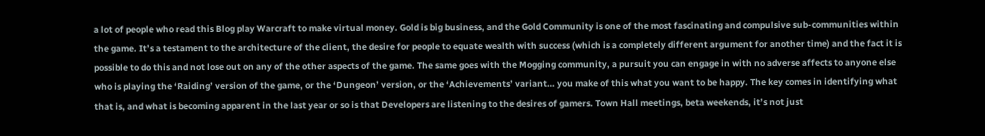a lot of people who read this Blog play Warcraft to make virtual money. Gold is big business, and the Gold Community is one of the most fascinating and compulsive sub-communities within the game. It’s a testament to the architecture of the client, the desire for people to equate wealth with success (which is a completely different argument for another time) and the fact it is possible to do this and not lose out on any of the other aspects of the game. The same goes with the Mogging community, a pursuit you can engage in with no adverse affects to anyone else who is playing the ‘Raiding’ version of the game, or the ‘Dungeon’ version, or the ‘Achievements’ variant… you make of this what you want to be happy. The key comes in identifying what that is, and what is becoming apparent in the last year or so is that Developers are listening to the desires of gamers. Town Hall meetings, beta weekends, it’s not just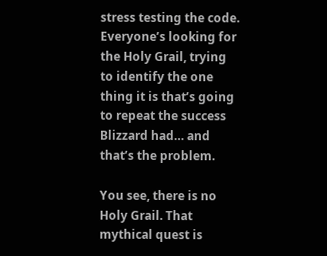stress testing the code. Everyone’s looking for the Holy Grail, trying to identify the one thing it is that’s going to repeat the success Blizzard had… and that’s the problem.

You see, there is no Holy Grail. That mythical quest is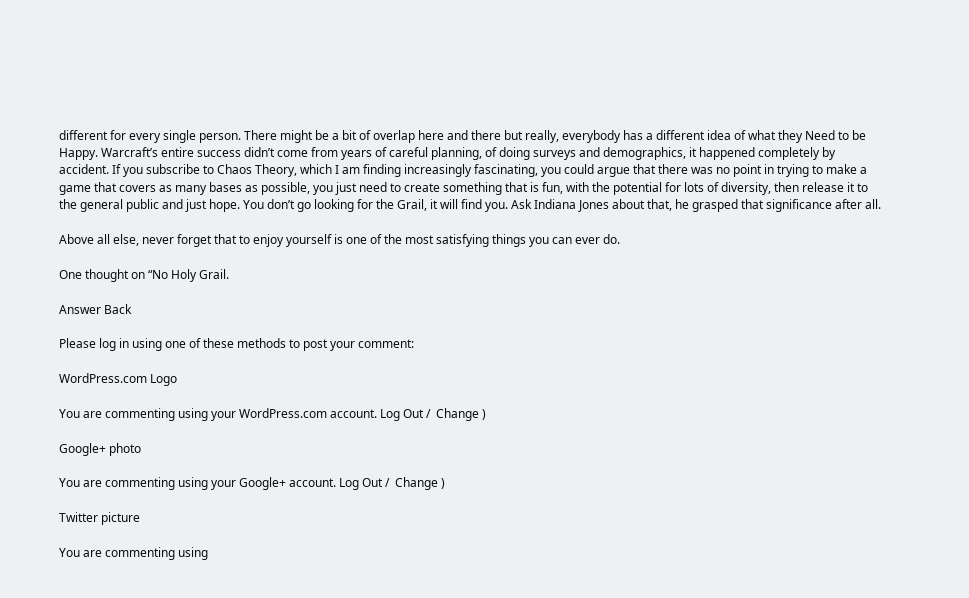different for every single person. There might be a bit of overlap here and there but really, everybody has a different idea of what they Need to be Happy. Warcraft’s entire success didn’t come from years of careful planning, of doing surveys and demographics, it happened completely by accident. If you subscribe to Chaos Theory, which I am finding increasingly fascinating, you could argue that there was no point in trying to make a game that covers as many bases as possible, you just need to create something that is fun, with the potential for lots of diversity, then release it to the general public and just hope. You don’t go looking for the Grail, it will find you. Ask Indiana Jones about that, he grasped that significance after all.

Above all else, never forget that to enjoy yourself is one of the most satisfying things you can ever do.

One thought on “No Holy Grail.

Answer Back

Please log in using one of these methods to post your comment:

WordPress.com Logo

You are commenting using your WordPress.com account. Log Out /  Change )

Google+ photo

You are commenting using your Google+ account. Log Out /  Change )

Twitter picture

You are commenting using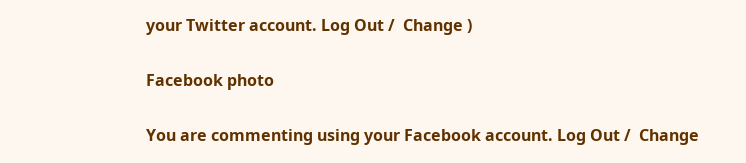your Twitter account. Log Out /  Change )

Facebook photo

You are commenting using your Facebook account. Log Out /  Change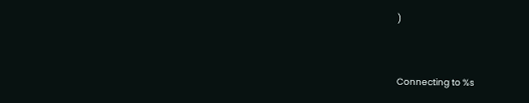)


Connecting to %s